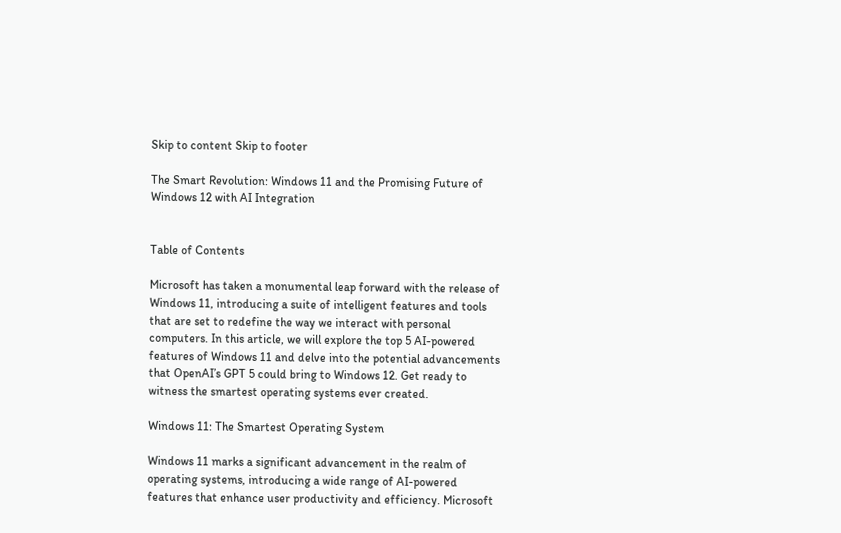Skip to content Skip to footer

The Smart Revolution: Windows 11 and the Promising Future of Windows 12 with AI Integration


Table of Contents

Microsoft has taken a monumental leap forward with the release of Windows 11, introducing a suite of intelligent features and tools that are set to redefine the way we interact with personal computers. In this article, we will explore the top 5 AI-powered features of Windows 11 and delve into the potential advancements that OpenAI’s GPT 5 could bring to Windows 12. Get ready to witness the smartest operating systems ever created.

Windows 11: The Smartest Operating System

Windows 11 marks a significant advancement in the realm of operating systems, introducing a wide range of AI-powered features that enhance user productivity and efficiency. Microsoft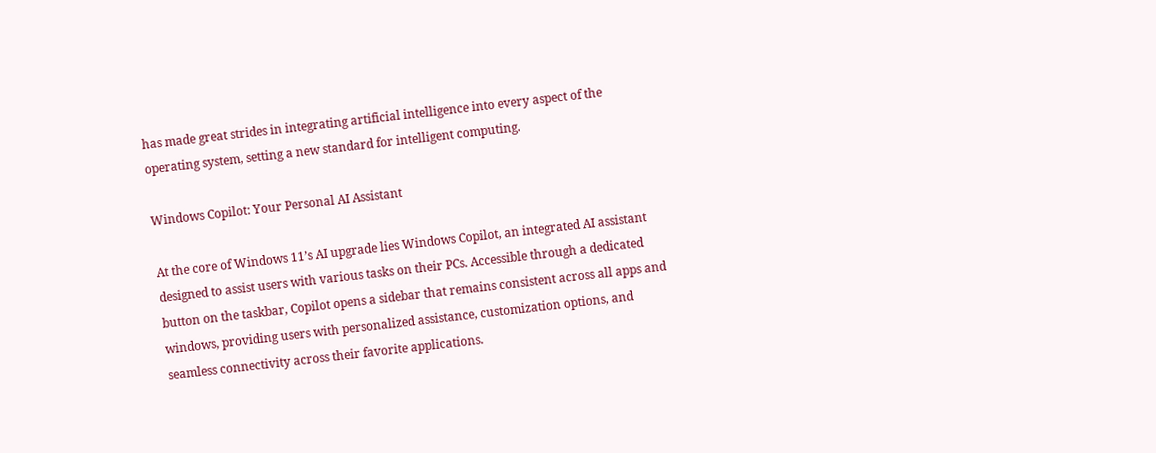has made great strides in integrating artificial intelligence into every aspect of the operating system, setting a new standard for intelligent computing.

Windows Copilot: Your Personal AI Assistant

At the core of Windows 11’s AI upgrade lies Windows Copilot, an integrated AI assistant designed to assist users with various tasks on their PCs. Accessible through a dedicated button on the taskbar, Copilot opens a sidebar that remains consistent across all apps and windows, providing users with personalized assistance, customization options, and seamless connectivity across their favorite applications.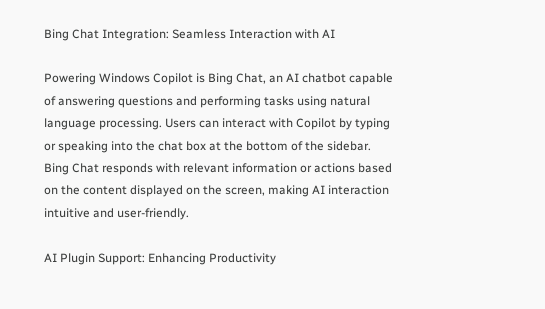Bing Chat Integration: Seamless Interaction with AI

Powering Windows Copilot is Bing Chat, an AI chatbot capable of answering questions and performing tasks using natural language processing. Users can interact with Copilot by typing or speaking into the chat box at the bottom of the sidebar. Bing Chat responds with relevant information or actions based on the content displayed on the screen, making AI interaction intuitive and user-friendly.

AI Plugin Support: Enhancing Productivity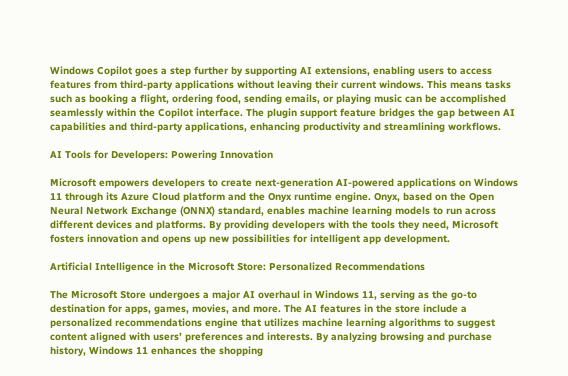Windows Copilot goes a step further by supporting AI extensions, enabling users to access features from third-party applications without leaving their current windows. This means tasks such as booking a flight, ordering food, sending emails, or playing music can be accomplished seamlessly within the Copilot interface. The plugin support feature bridges the gap between AI capabilities and third-party applications, enhancing productivity and streamlining workflows.

AI Tools for Developers: Powering Innovation

Microsoft empowers developers to create next-generation AI-powered applications on Windows 11 through its Azure Cloud platform and the Onyx runtime engine. Onyx, based on the Open Neural Network Exchange (ONNX) standard, enables machine learning models to run across different devices and platforms. By providing developers with the tools they need, Microsoft fosters innovation and opens up new possibilities for intelligent app development.

Artificial Intelligence in the Microsoft Store: Personalized Recommendations

The Microsoft Store undergoes a major AI overhaul in Windows 11, serving as the go-to destination for apps, games, movies, and more. The AI features in the store include a personalized recommendations engine that utilizes machine learning algorithms to suggest content aligned with users’ preferences and interests. By analyzing browsing and purchase history, Windows 11 enhances the shopping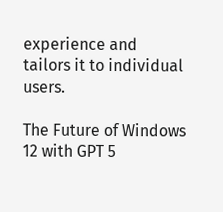experience and tailors it to individual users.

The Future of Windows 12 with GPT 5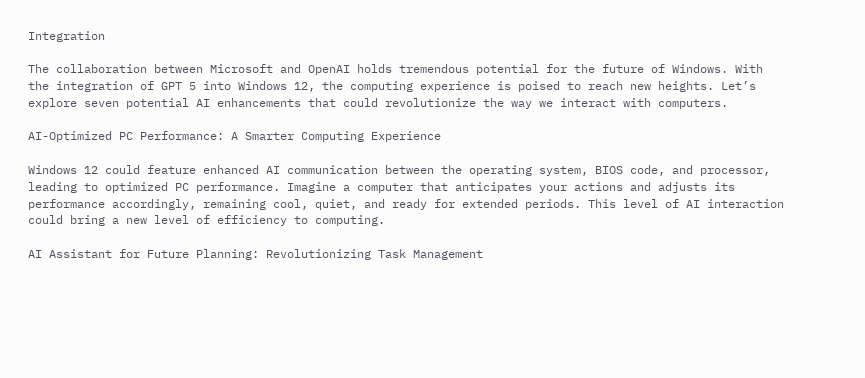Integration

The collaboration between Microsoft and OpenAI holds tremendous potential for the future of Windows. With the integration of GPT 5 into Windows 12, the computing experience is poised to reach new heights. Let’s explore seven potential AI enhancements that could revolutionize the way we interact with computers.

AI-Optimized PC Performance: A Smarter Computing Experience

Windows 12 could feature enhanced AI communication between the operating system, BIOS code, and processor, leading to optimized PC performance. Imagine a computer that anticipates your actions and adjusts its performance accordingly, remaining cool, quiet, and ready for extended periods. This level of AI interaction could bring a new level of efficiency to computing.

AI Assistant for Future Planning: Revolutionizing Task Management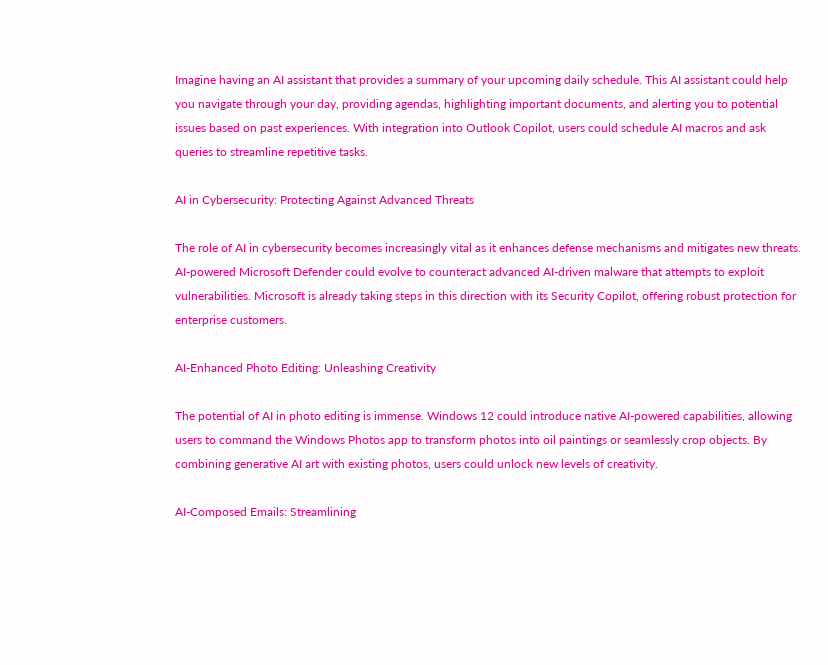Imagine having an AI assistant that provides a summary of your upcoming daily schedule. This AI assistant could help you navigate through your day, providing agendas, highlighting important documents, and alerting you to potential issues based on past experiences. With integration into Outlook Copilot, users could schedule AI macros and ask queries to streamline repetitive tasks.

AI in Cybersecurity: Protecting Against Advanced Threats

The role of AI in cybersecurity becomes increasingly vital as it enhances defense mechanisms and mitigates new threats. AI-powered Microsoft Defender could evolve to counteract advanced AI-driven malware that attempts to exploit vulnerabilities. Microsoft is already taking steps in this direction with its Security Copilot, offering robust protection for enterprise customers.

AI-Enhanced Photo Editing: Unleashing Creativity

The potential of AI in photo editing is immense. Windows 12 could introduce native AI-powered capabilities, allowing users to command the Windows Photos app to transform photos into oil paintings or seamlessly crop objects. By combining generative AI art with existing photos, users could unlock new levels of creativity.

AI-Composed Emails: Streamlining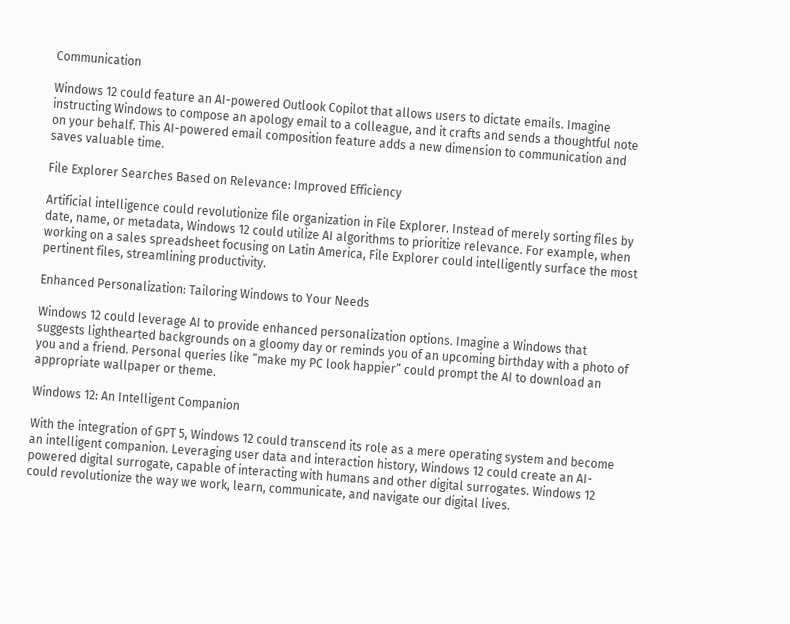Communication

Windows 12 could feature an AI-powered Outlook Copilot that allows users to dictate emails. Imagine instructing Windows to compose an apology email to a colleague, and it crafts and sends a thoughtful note on your behalf. This AI-powered email composition feature adds a new dimension to communication and saves valuable time.

File Explorer Searches Based on Relevance: Improved Efficiency

Artificial intelligence could revolutionize file organization in File Explorer. Instead of merely sorting files by date, name, or metadata, Windows 12 could utilize AI algorithms to prioritize relevance. For example, when working on a sales spreadsheet focusing on Latin America, File Explorer could intelligently surface the most pertinent files, streamlining productivity.

Enhanced Personalization: Tailoring Windows to Your Needs

Windows 12 could leverage AI to provide enhanced personalization options. Imagine a Windows that suggests lighthearted backgrounds on a gloomy day or reminds you of an upcoming birthday with a photo of you and a friend. Personal queries like “make my PC look happier” could prompt the AI to download an appropriate wallpaper or theme.

Windows 12: An Intelligent Companion

With the integration of GPT 5, Windows 12 could transcend its role as a mere operating system and become an intelligent companion. Leveraging user data and interaction history, Windows 12 could create an AI-powered digital surrogate, capable of interacting with humans and other digital surrogates. Windows 12 could revolutionize the way we work, learn, communicate, and navigate our digital lives.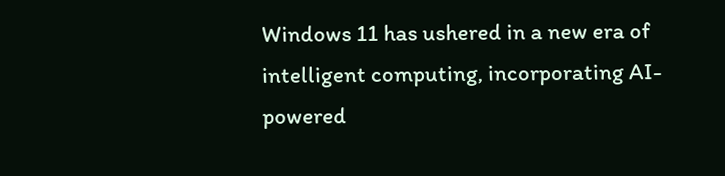Windows 11 has ushered in a new era of intelligent computing, incorporating AI-powered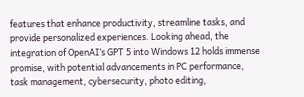features that enhance productivity, streamline tasks, and provide personalized experiences. Looking ahead, the integration of OpenAI’s GPT 5 into Windows 12 holds immense promise, with potential advancements in PC performance, task management, cybersecurity, photo editing,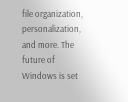file organization, personalization, and more. The future of Windows is set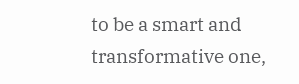to be a smart and transformative one,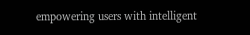empowering users with intelligent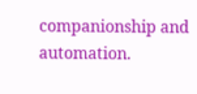companionship and automation.